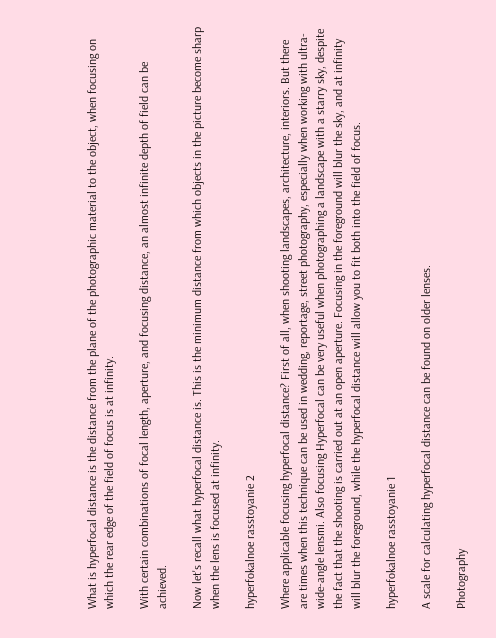What is hyperfocal distance is the distance from the plane of the photographic material to the object, when focusing on which the rear edge of the field of focus is at infinity.

With certain combinations of focal length, aperture, and focusing distance, an almost infinite depth of field can be achieved.

Now let's recall what hyperfocal distance is. This is the minimum distance from which objects in the picture become sharp when the lens is focused at infinity.

hyperfokalnoe rasstoyanie 2

Where applicable focusing hyperfocal distance? First of all, when shooting landscapes, architecture, interiors. But there are times when this technique can be used in wedding, reportage, street photography, especially when working with ultra-wide-angle lensmi. Also focusing Hyperfocal can be very useful when photographing a landscape with a starry sky, despite the fact that the shooting is carried out at an open aperture. Focusing in the foreground will blur the sky, and at infinity will blur the foreground, while the hyperfocal distance will allow you to fit both into the field of focus.

hyperfokalnoe rasstoyanie 1

A scale for calculating hyperfocal distance can be found on older lenses.

Photography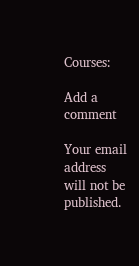Courses:

Add a comment

Your email address will not be published.